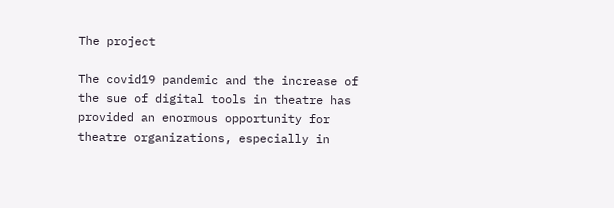The project

The covid19 pandemic and the increase of the sue of digital tools in theatre has provided an enormous opportunity for theatre organizations, especially in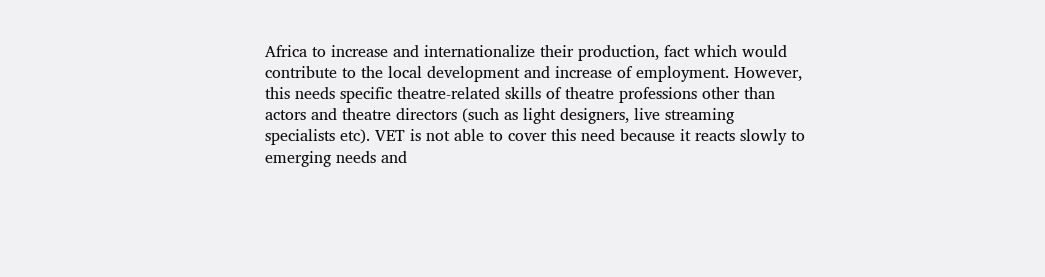Africa to increase and internationalize their production, fact which would contribute to the local development and increase of employment. However, this needs specific theatre-related skills of theatre professions other than actors and theatre directors (such as light designers, live streaming specialists etc). VET is not able to cover this need because it reacts slowly to emerging needs and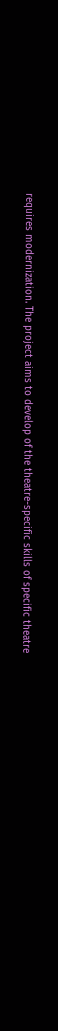requires modernization. The project aims to develop of the theatre-specific skills of specific theatre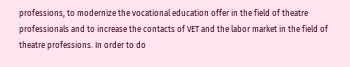professions, to modernize the vocational education offer in the field of theatre professionals and to increase the contacts of VET and the labor market in the field of theatre professions. In order to do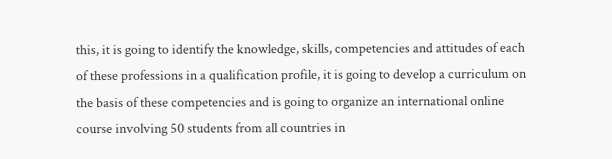this, it is going to identify the knowledge, skills, competencies and attitudes of each of these professions in a qualification profile, it is going to develop a curriculum on the basis of these competencies and is going to organize an international online course involving 50 students from all countries in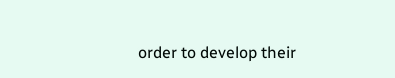order to develop their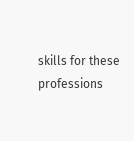skills for these professions